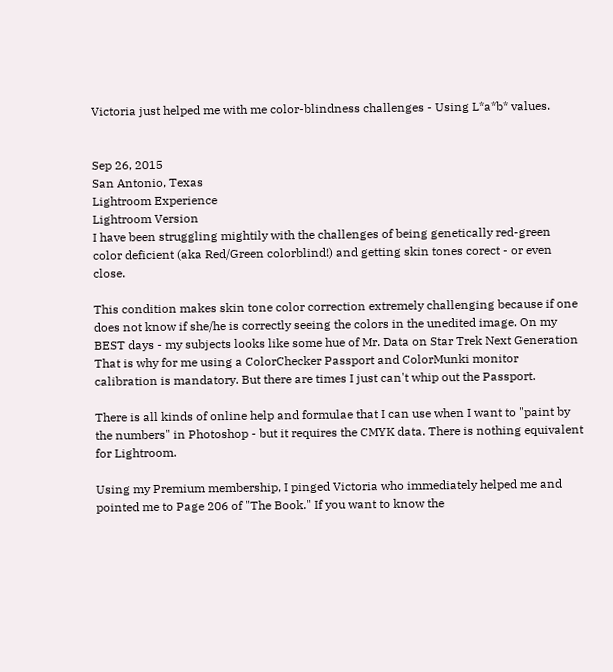Victoria just helped me with me color-blindness challenges - Using L*a*b* values.


Sep 26, 2015
San Antonio, Texas
Lightroom Experience
Lightroom Version
I have been struggling mightily with the challenges of being genetically red-green color deficient (aka Red/Green colorblind!) and getting skin tones corect - or even close.

This condition makes skin tone color correction extremely challenging because if one does not know if she/he is correctly seeing the colors in the unedited image. On my BEST days - my subjects looks like some hue of Mr. Data on Star Trek Next Generation That is why for me using a ColorChecker Passport and ColorMunki monitor calibration is mandatory. But there are times I just can't whip out the Passport.

There is all kinds of online help and formulae that I can use when I want to "paint by the numbers" in Photoshop - but it requires the CMYK data. There is nothing equivalent for Lightroom.

Using my Premium membership, I pinged Victoria who immediately helped me and pointed me to Page 206 of "The Book." If you want to know the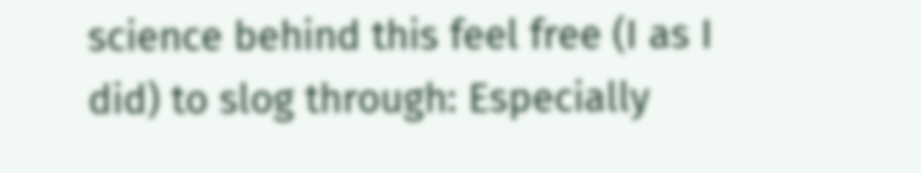science behind this feel free (I as I did) to slog through: Especially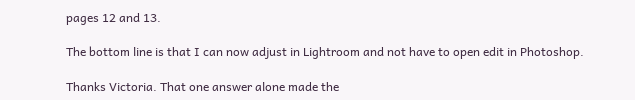pages 12 and 13.

The bottom line is that I can now adjust in Lightroom and not have to open edit in Photoshop.

Thanks Victoria. That one answer alone made the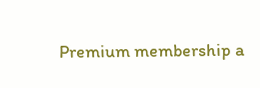Premium membership a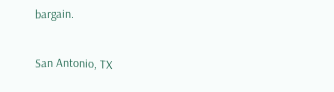bargain.

San Antonio, TX